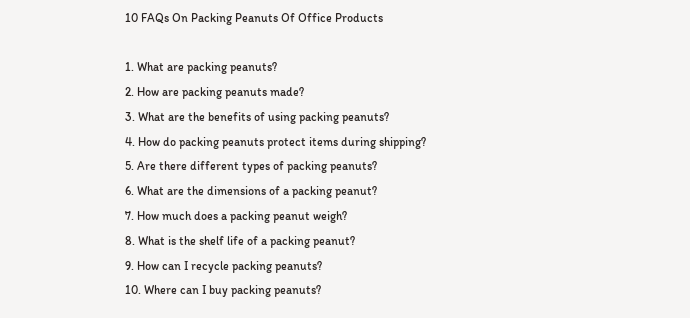10 FAQs On Packing Peanuts Of Office Products

1. What are packing peanuts?
2. How are packing peanuts made?
3. What are the benefits of using packing peanuts?
4. How do packing peanuts protect items during shipping?
5. Are there different types of packing peanuts?
6. What are the dimensions of a packing peanut?
7. How much does a packing peanut weigh?
8. What is the shelf life of a packing peanut?
9. How can I recycle packing peanuts?
10. Where can I buy packing peanuts?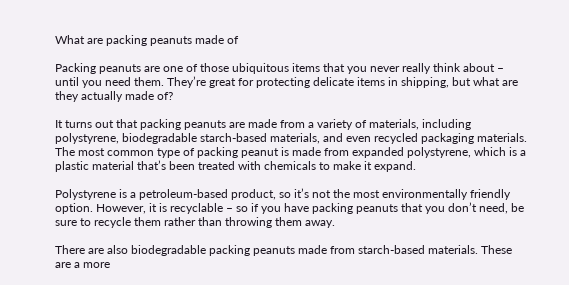What are packing peanuts made of

Packing peanuts are one of those ubiquitous items that you never really think about – until you need them. They’re great for protecting delicate items in shipping, but what are they actually made of?

It turns out that packing peanuts are made from a variety of materials, including polystyrene, biodegradable starch-based materials, and even recycled packaging materials. The most common type of packing peanut is made from expanded polystyrene, which is a plastic material that’s been treated with chemicals to make it expand.

Polystyrene is a petroleum-based product, so it’s not the most environmentally friendly option. However, it is recyclable – so if you have packing peanuts that you don’t need, be sure to recycle them rather than throwing them away.

There are also biodegradable packing peanuts made from starch-based materials. These are a more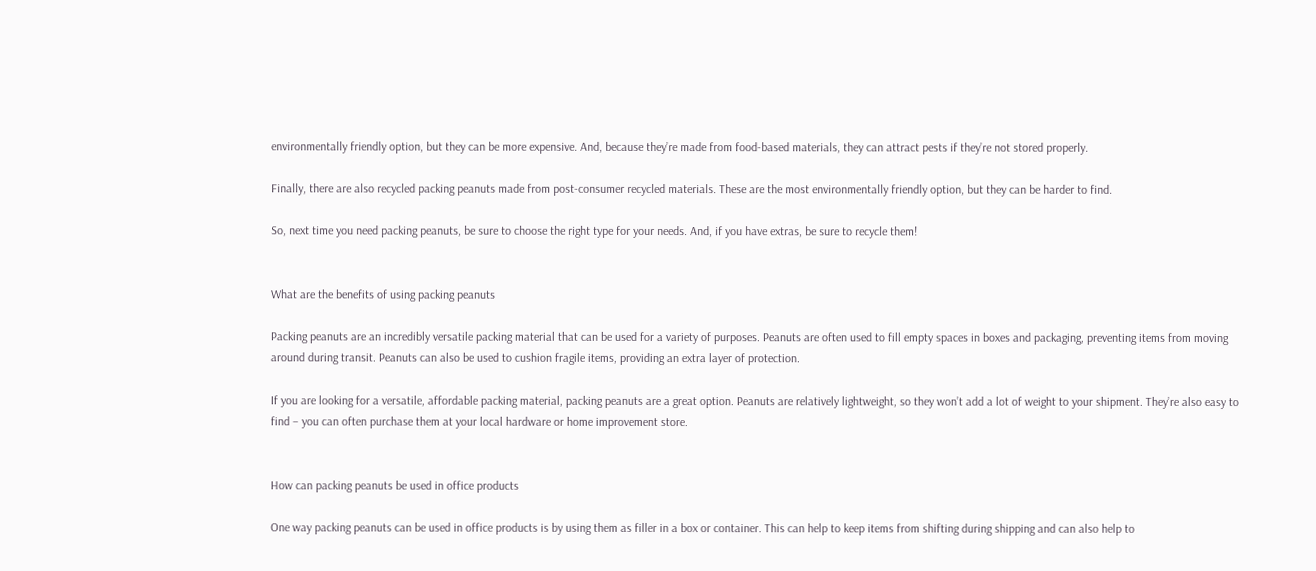environmentally friendly option, but they can be more expensive. And, because they’re made from food-based materials, they can attract pests if they’re not stored properly.

Finally, there are also recycled packing peanuts made from post-consumer recycled materials. These are the most environmentally friendly option, but they can be harder to find.

So, next time you need packing peanuts, be sure to choose the right type for your needs. And, if you have extras, be sure to recycle them!


What are the benefits of using packing peanuts

Packing peanuts are an incredibly versatile packing material that can be used for a variety of purposes. Peanuts are often used to fill empty spaces in boxes and packaging, preventing items from moving around during transit. Peanuts can also be used to cushion fragile items, providing an extra layer of protection.

If you are looking for a versatile, affordable packing material, packing peanuts are a great option. Peanuts are relatively lightweight, so they won’t add a lot of weight to your shipment. They’re also easy to find – you can often purchase them at your local hardware or home improvement store.


How can packing peanuts be used in office products

One way packing peanuts can be used in office products is by using them as filler in a box or container. This can help to keep items from shifting during shipping and can also help to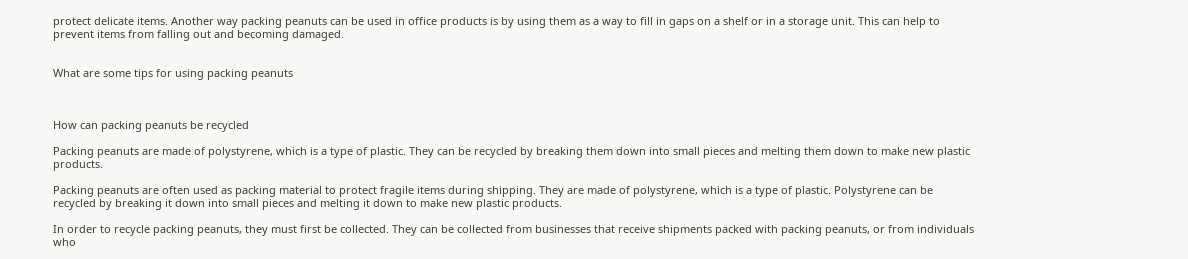protect delicate items. Another way packing peanuts can be used in office products is by using them as a way to fill in gaps on a shelf or in a storage unit. This can help to prevent items from falling out and becoming damaged.


What are some tips for using packing peanuts



How can packing peanuts be recycled

Packing peanuts are made of polystyrene, which is a type of plastic. They can be recycled by breaking them down into small pieces and melting them down to make new plastic products.

Packing peanuts are often used as packing material to protect fragile items during shipping. They are made of polystyrene, which is a type of plastic. Polystyrene can be recycled by breaking it down into small pieces and melting it down to make new plastic products.

In order to recycle packing peanuts, they must first be collected. They can be collected from businesses that receive shipments packed with packing peanuts, or from individuals who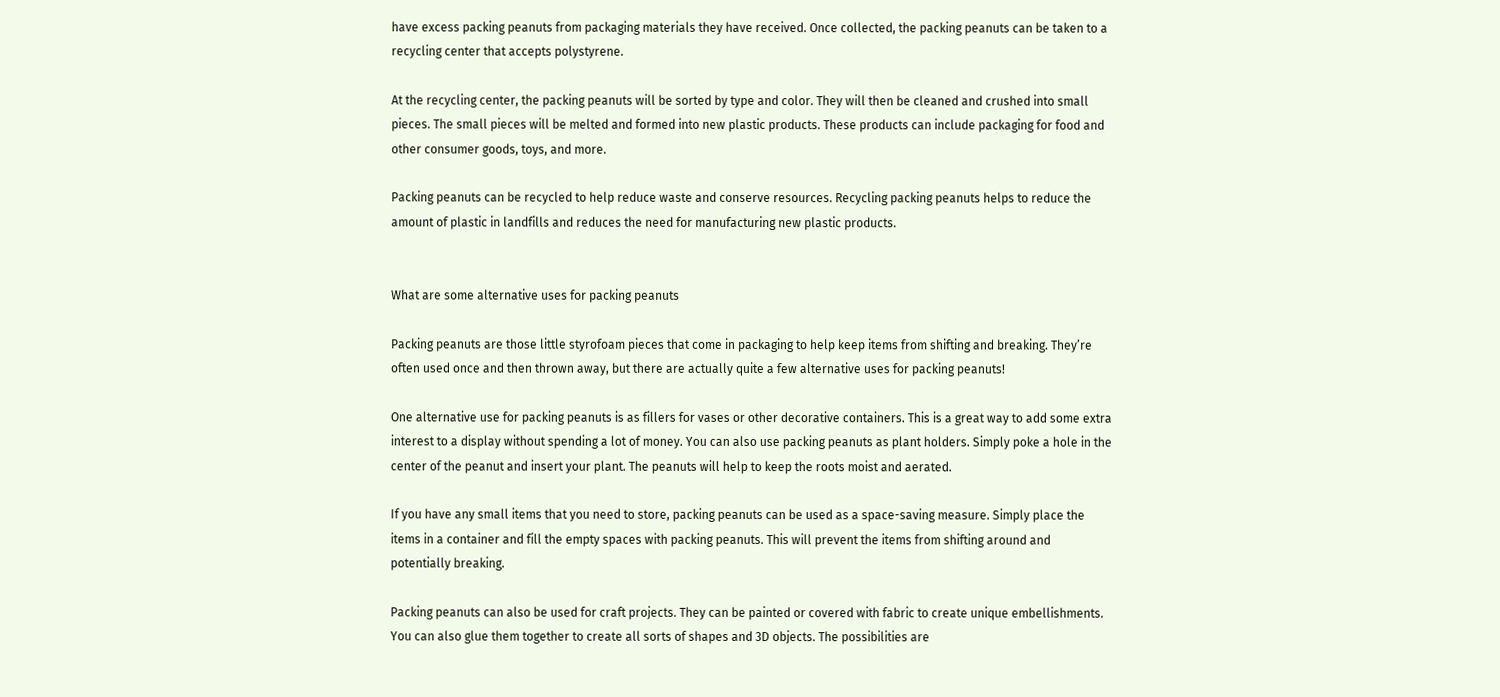have excess packing peanuts from packaging materials they have received. Once collected, the packing peanuts can be taken to a recycling center that accepts polystyrene.

At the recycling center, the packing peanuts will be sorted by type and color. They will then be cleaned and crushed into small pieces. The small pieces will be melted and formed into new plastic products. These products can include packaging for food and other consumer goods, toys, and more.

Packing peanuts can be recycled to help reduce waste and conserve resources. Recycling packing peanuts helps to reduce the amount of plastic in landfills and reduces the need for manufacturing new plastic products.


What are some alternative uses for packing peanuts

Packing peanuts are those little styrofoam pieces that come in packaging to help keep items from shifting and breaking. They’re often used once and then thrown away, but there are actually quite a few alternative uses for packing peanuts!

One alternative use for packing peanuts is as fillers for vases or other decorative containers. This is a great way to add some extra interest to a display without spending a lot of money. You can also use packing peanuts as plant holders. Simply poke a hole in the center of the peanut and insert your plant. The peanuts will help to keep the roots moist and aerated.

If you have any small items that you need to store, packing peanuts can be used as a space-saving measure. Simply place the items in a container and fill the empty spaces with packing peanuts. This will prevent the items from shifting around and potentially breaking.

Packing peanuts can also be used for craft projects. They can be painted or covered with fabric to create unique embellishments. You can also glue them together to create all sorts of shapes and 3D objects. The possibilities are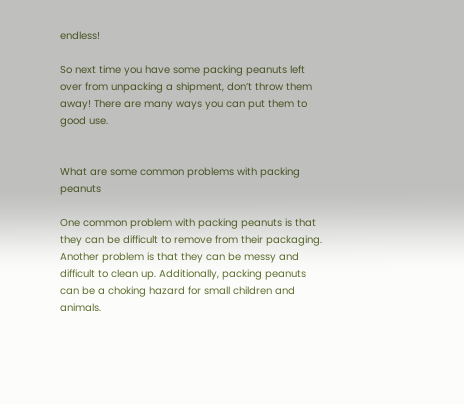endless!

So next time you have some packing peanuts left over from unpacking a shipment, don’t throw them away! There are many ways you can put them to good use.


What are some common problems with packing peanuts

One common problem with packing peanuts is that they can be difficult to remove from their packaging. Another problem is that they can be messy and difficult to clean up. Additionally, packing peanuts can be a choking hazard for small children and animals.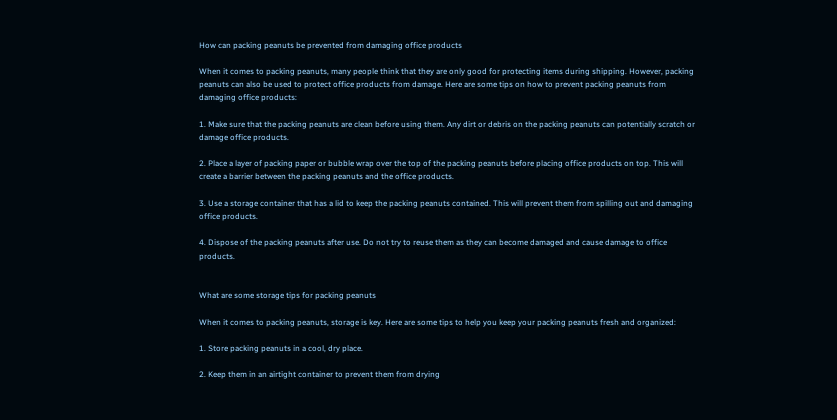How can packing peanuts be prevented from damaging office products

When it comes to packing peanuts, many people think that they are only good for protecting items during shipping. However, packing peanuts can also be used to protect office products from damage. Here are some tips on how to prevent packing peanuts from damaging office products:

1. Make sure that the packing peanuts are clean before using them. Any dirt or debris on the packing peanuts can potentially scratch or damage office products.

2. Place a layer of packing paper or bubble wrap over the top of the packing peanuts before placing office products on top. This will create a barrier between the packing peanuts and the office products.

3. Use a storage container that has a lid to keep the packing peanuts contained. This will prevent them from spilling out and damaging office products.

4. Dispose of the packing peanuts after use. Do not try to reuse them as they can become damaged and cause damage to office products.


What are some storage tips for packing peanuts

When it comes to packing peanuts, storage is key. Here are some tips to help you keep your packing peanuts fresh and organized:

1. Store packing peanuts in a cool, dry place.

2. Keep them in an airtight container to prevent them from drying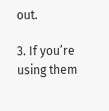out.

3. If you’re using them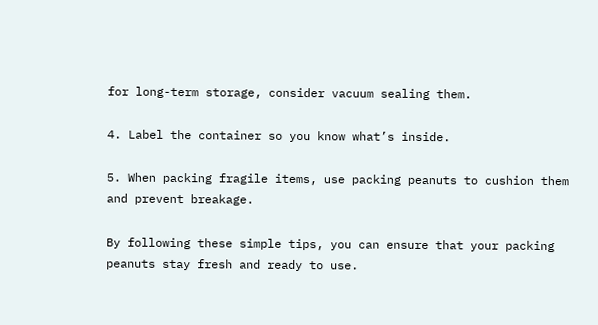for long-term storage, consider vacuum sealing them.

4. Label the container so you know what’s inside.

5. When packing fragile items, use packing peanuts to cushion them and prevent breakage.

By following these simple tips, you can ensure that your packing peanuts stay fresh and ready to use.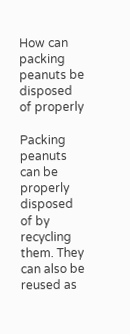How can packing peanuts be disposed of properly

Packing peanuts can be properly disposed of by recycling them. They can also be reused as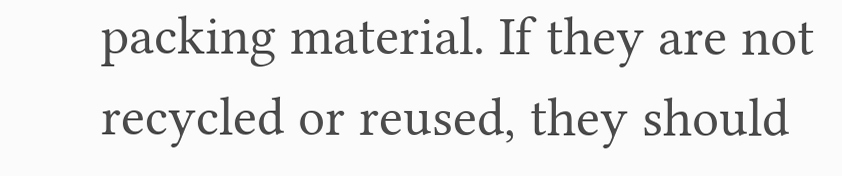packing material. If they are not recycled or reused, they should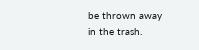be thrown away in the trash.